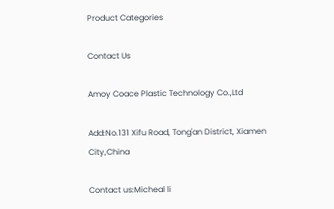Product Categories

Contact Us

Amoy Coace Plastic Technology Co.,Ltd

Add:No.131 Xifu Road, Tong'an District, Xiamen City,China

Contact us:Micheal li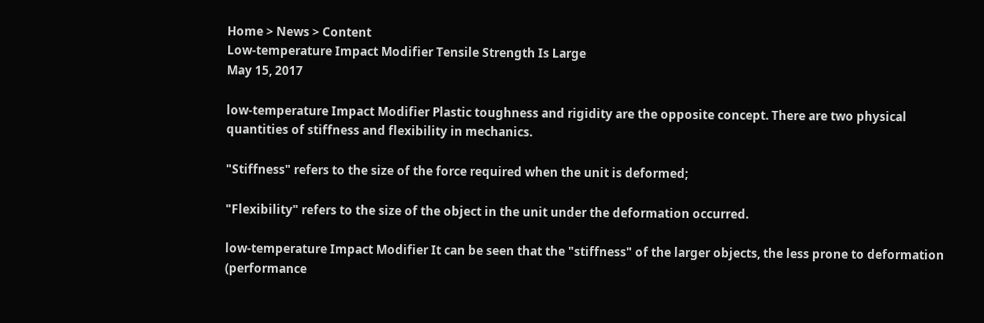Home > News > Content
Low-temperature Impact Modifier Tensile Strength Is Large
May 15, 2017

low-temperature Impact Modifier Plastic toughness and rigidity are the opposite concept. There are two physical quantities of stiffness and flexibility in mechanics.

"Stiffness" refers to the size of the force required when the unit is deformed;

"Flexibility" refers to the size of the object in the unit under the deformation occurred.

low-temperature Impact Modifier It can be seen that the "stiffness" of the larger objects, the less prone to deformation (performance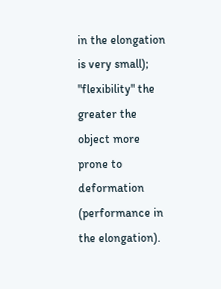in the elongation is very small); "flexibility" the greater the object more prone to deformation (performance in the elongation).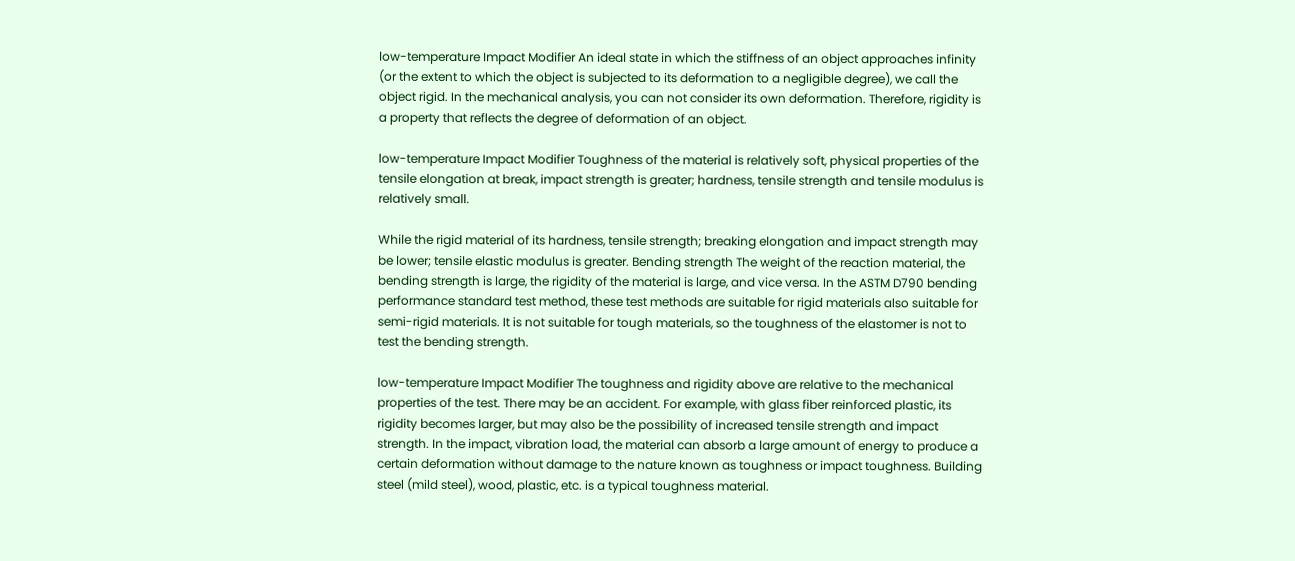low-temperature Impact Modifier An ideal state in which the stiffness of an object approaches infinity (or the extent to which the object is subjected to its deformation to a negligible degree), we call the object rigid. In the mechanical analysis, you can not consider its own deformation. Therefore, rigidity is a property that reflects the degree of deformation of an object.

low-temperature Impact Modifier Toughness of the material is relatively soft, physical properties of the tensile elongation at break, impact strength is greater; hardness, tensile strength and tensile modulus is relatively small.

While the rigid material of its hardness, tensile strength; breaking elongation and impact strength may be lower; tensile elastic modulus is greater. Bending strength The weight of the reaction material, the bending strength is large, the rigidity of the material is large, and vice versa. In the ASTM D790 bending performance standard test method, these test methods are suitable for rigid materials also suitable for semi-rigid materials. It is not suitable for tough materials, so the toughness of the elastomer is not to test the bending strength.

low-temperature Impact Modifier The toughness and rigidity above are relative to the mechanical properties of the test. There may be an accident. For example, with glass fiber reinforced plastic, its rigidity becomes larger, but may also be the possibility of increased tensile strength and impact strength. In the impact, vibration load, the material can absorb a large amount of energy to produce a certain deformation without damage to the nature known as toughness or impact toughness. Building steel (mild steel), wood, plastic, etc. is a typical toughness material.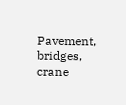Pavement, bridges, crane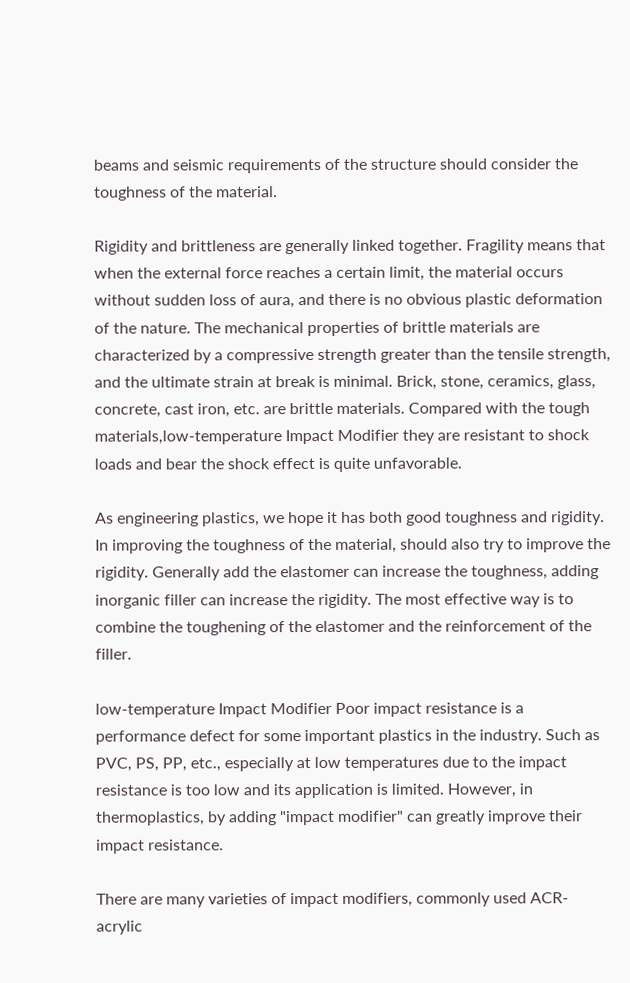beams and seismic requirements of the structure should consider the toughness of the material.

Rigidity and brittleness are generally linked together. Fragility means that when the external force reaches a certain limit, the material occurs without sudden loss of aura, and there is no obvious plastic deformation of the nature. The mechanical properties of brittle materials are characterized by a compressive strength greater than the tensile strength, and the ultimate strain at break is minimal. Brick, stone, ceramics, glass, concrete, cast iron, etc. are brittle materials. Compared with the tough materials,low-temperature Impact Modifier they are resistant to shock loads and bear the shock effect is quite unfavorable.

As engineering plastics, we hope it has both good toughness and rigidity. In improving the toughness of the material, should also try to improve the rigidity. Generally add the elastomer can increase the toughness, adding inorganic filler can increase the rigidity. The most effective way is to combine the toughening of the elastomer and the reinforcement of the filler.

low-temperature Impact Modifier Poor impact resistance is a performance defect for some important plastics in the industry. Such as PVC, PS, PP, etc., especially at low temperatures due to the impact resistance is too low and its application is limited. However, in thermoplastics, by adding "impact modifier" can greatly improve their impact resistance.

There are many varieties of impact modifiers, commonly used ACR-acrylic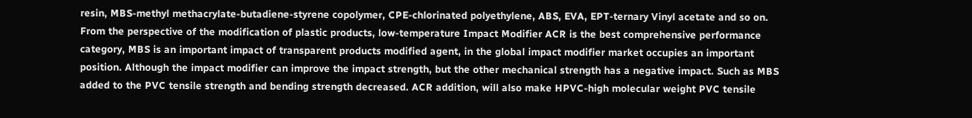resin, MBS-methyl methacrylate-butadiene-styrene copolymer, CPE-chlorinated polyethylene, ABS, EVA, EPT-ternary Vinyl acetate and so on. From the perspective of the modification of plastic products, low-temperature Impact Modifier ACR is the best comprehensive performance category, MBS is an important impact of transparent products modified agent, in the global impact modifier market occupies an important position. Although the impact modifier can improve the impact strength, but the other mechanical strength has a negative impact. Such as MBS added to the PVC tensile strength and bending strength decreased. ACR addition, will also make HPVC-high molecular weight PVC tensile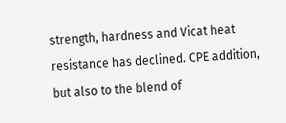strength, hardness and Vicat heat resistance has declined. CPE addition, but also to the blend of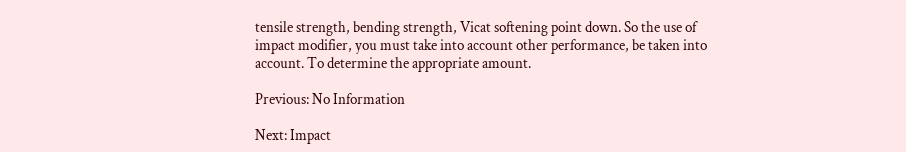tensile strength, bending strength, Vicat softening point down. So the use of impact modifier, you must take into account other performance, be taken into account. To determine the appropriate amount.

Previous: No Information

Next: Impact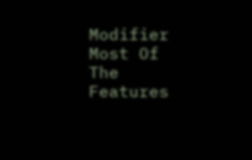Modifier Most Of The Features